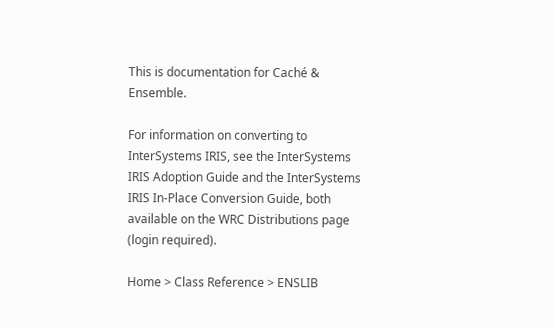This is documentation for Caché & Ensemble.

For information on converting to InterSystems IRIS, see the InterSystems IRIS Adoption Guide and the InterSystems IRIS In-Place Conversion Guide, both available on the WRC Distributions page (login required).

Home > Class Reference > ENSLIB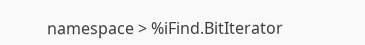namespace > %iFind.BitIterator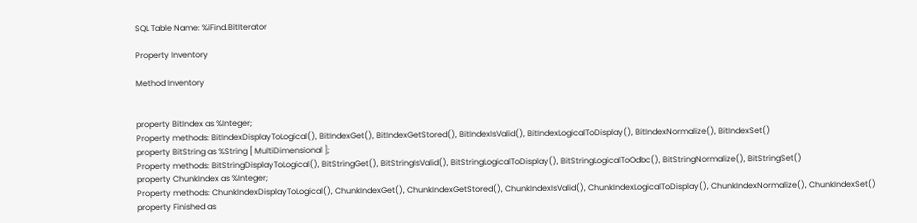SQL Table Name: %iFind.BitIterator

Property Inventory

Method Inventory


property BitIndex as %Integer;
Property methods: BitIndexDisplayToLogical(), BitIndexGet(), BitIndexGetStored(), BitIndexIsValid(), BitIndexLogicalToDisplay(), BitIndexNormalize(), BitIndexSet()
property BitString as %String [ MultiDimensional ];
Property methods: BitStringDisplayToLogical(), BitStringGet(), BitStringIsValid(), BitStringLogicalToDisplay(), BitStringLogicalToOdbc(), BitStringNormalize(), BitStringSet()
property ChunkIndex as %Integer;
Property methods: ChunkIndexDisplayToLogical(), ChunkIndexGet(), ChunkIndexGetStored(), ChunkIndexIsValid(), ChunkIndexLogicalToDisplay(), ChunkIndexNormalize(), ChunkIndexSet()
property Finished as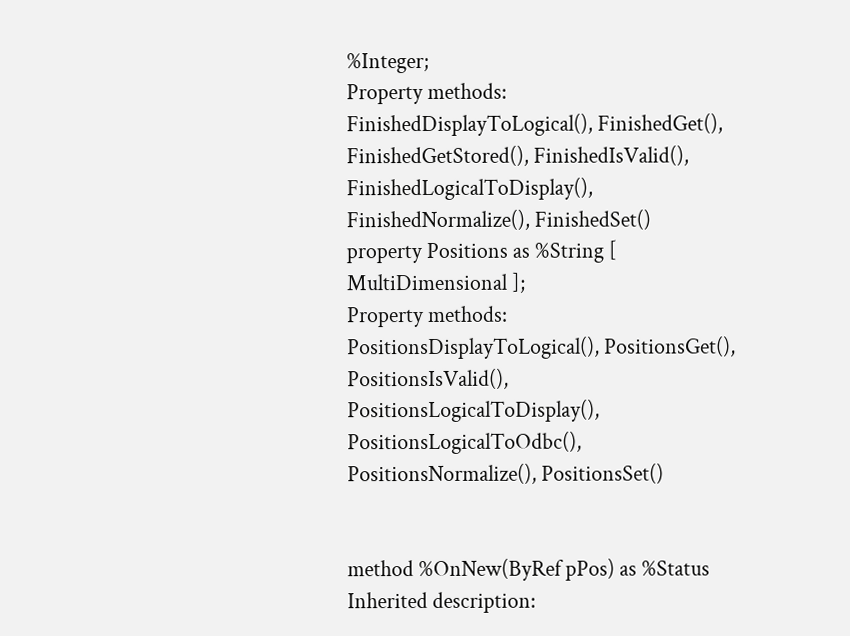%Integer;
Property methods: FinishedDisplayToLogical(), FinishedGet(), FinishedGetStored(), FinishedIsValid(), FinishedLogicalToDisplay(), FinishedNormalize(), FinishedSet()
property Positions as %String [ MultiDimensional ];
Property methods: PositionsDisplayToLogical(), PositionsGet(), PositionsIsValid(), PositionsLogicalToDisplay(), PositionsLogicalToOdbc(), PositionsNormalize(), PositionsSet()


method %OnNew(ByRef pPos) as %Status
Inherited description: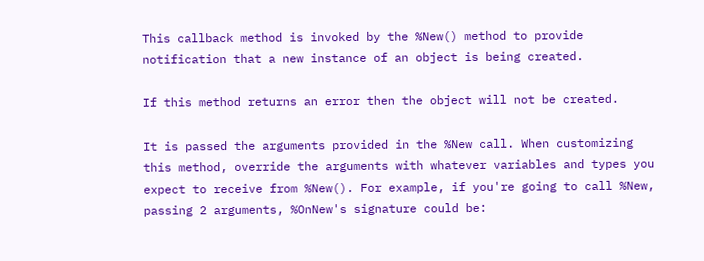This callback method is invoked by the %New() method to provide notification that a new instance of an object is being created.

If this method returns an error then the object will not be created.

It is passed the arguments provided in the %New call. When customizing this method, override the arguments with whatever variables and types you expect to receive from %New(). For example, if you're going to call %New, passing 2 arguments, %OnNew's signature could be: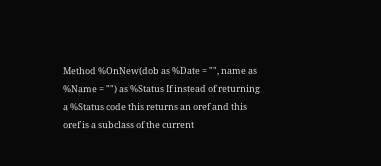Method %OnNew(dob as %Date = "", name as %Name = "") as %Status If instead of returning a %Status code this returns an oref and this oref is a subclass of the current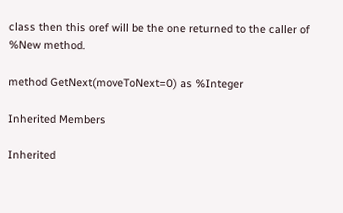class then this oref will be the one returned to the caller of %New method.

method GetNext(moveToNext=0) as %Integer

Inherited Members

Inherited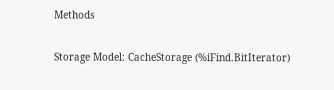Methods


Storage Model: CacheStorage (%iFind.BitIterator)